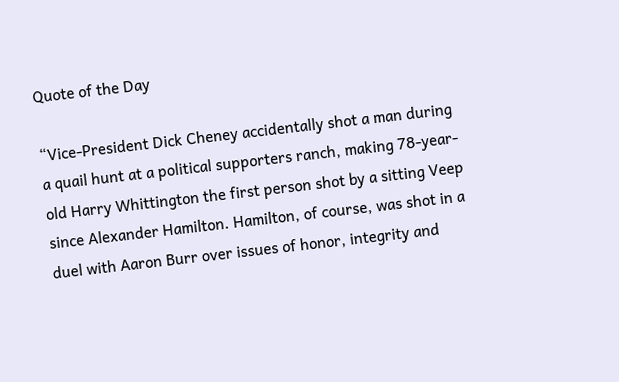Quote of the Day

“Vice-President Dick Cheney accidentally shot a man during a quail hunt at a political supporters ranch, making 78-year-old Harry Whittington the first person shot by a sitting Veep since Alexander Hamilton. Hamilton, of course, was shot in a duel with Aaron Burr over issues of honor, integrity and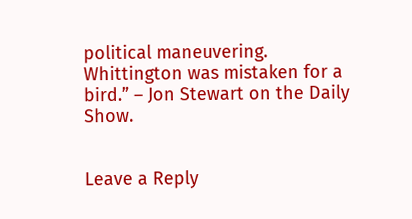political maneuvering. Whittington was mistaken for a bird.” – Jon Stewart on the Daily Show.


Leave a Reply